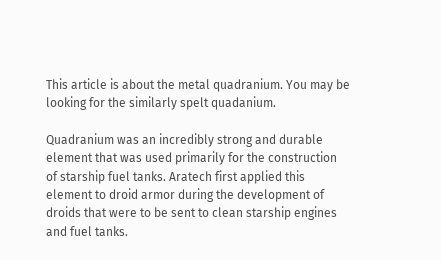This article is about the metal quadranium. You may be looking for the similarly spelt quadanium.

Quadranium was an incredibly strong and durable element that was used primarily for the construction of starship fuel tanks. Aratech first applied this element to droid armor during the development of droids that were to be sent to clean starship engines and fuel tanks.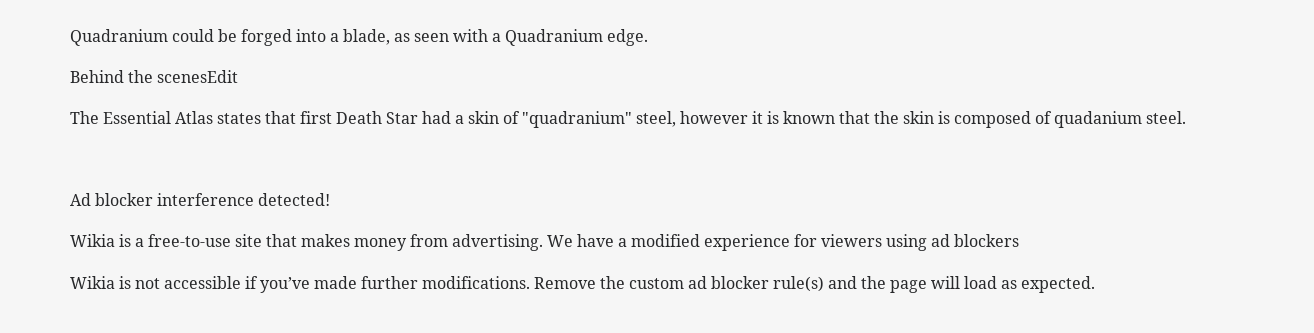Quadranium could be forged into a blade, as seen with a Quadranium edge.

Behind the scenesEdit

The Essential Atlas states that first Death Star had a skin of "quadranium" steel, however it is known that the skin is composed of quadanium steel.



Ad blocker interference detected!

Wikia is a free-to-use site that makes money from advertising. We have a modified experience for viewers using ad blockers

Wikia is not accessible if you’ve made further modifications. Remove the custom ad blocker rule(s) and the page will load as expected.